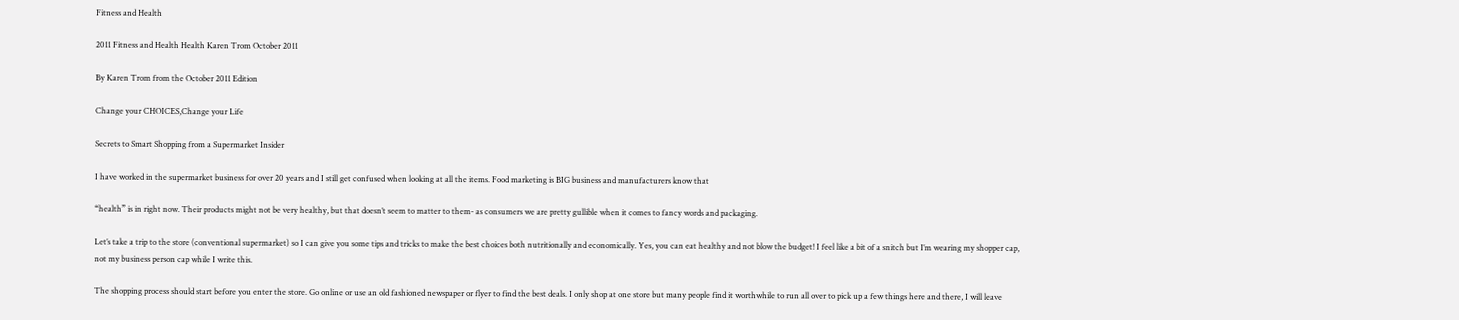Fitness and Health

2011 Fitness and Health Health Karen Trom October 2011

By Karen Trom from the October 2011 Edition

Change your CHOICES,Change your Life

Secrets to Smart Shopping from a Supermarket Insider

I have worked in the supermarket business for over 20 years and I still get confused when looking at all the items. Food marketing is BIG business and manufacturers know that

“health” is in right now. Their products might not be very healthy, but that doesn’t seem to matter to them- as consumers we are pretty gullible when it comes to fancy words and packaging.

Let’s take a trip to the store (conventional supermarket) so I can give you some tips and tricks to make the best choices both nutritionally and economically. Yes, you can eat healthy and not blow the budget! I feel like a bit of a snitch but I’m wearing my shopper cap, not my business person cap while I write this.

The shopping process should start before you enter the store. Go online or use an old fashioned newspaper or flyer to find the best deals. I only shop at one store but many people find it worthwhile to run all over to pick up a few things here and there, I will leave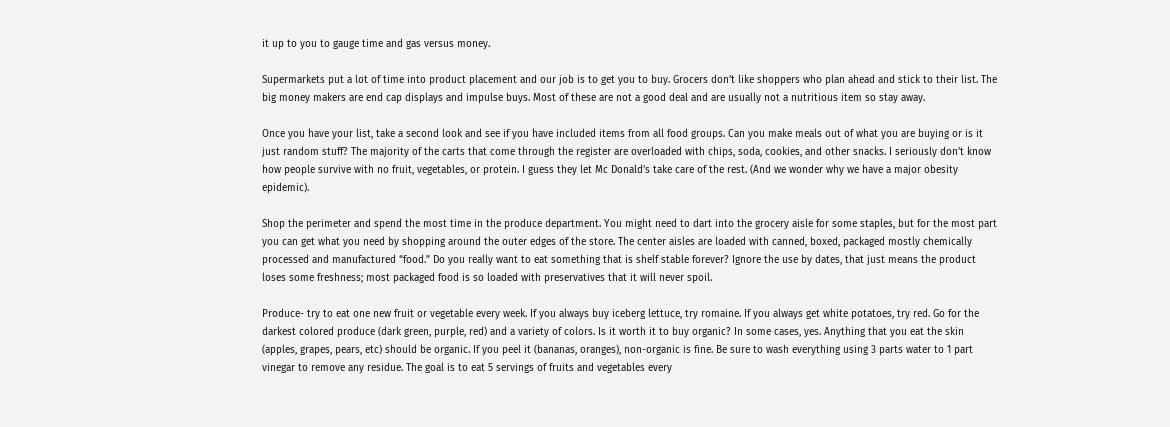it up to you to gauge time and gas versus money.

Supermarkets put a lot of time into product placement and our job is to get you to buy. Grocers don’t like shoppers who plan ahead and stick to their list. The big money makers are end cap displays and impulse buys. Most of these are not a good deal and are usually not a nutritious item so stay away.

Once you have your list, take a second look and see if you have included items from all food groups. Can you make meals out of what you are buying or is it just random stuff? The majority of the carts that come through the register are overloaded with chips, soda, cookies, and other snacks. I seriously don’t know how people survive with no fruit, vegetables, or protein. I guess they let Mc Donald’s take care of the rest. (And we wonder why we have a major obesity epidemic).

Shop the perimeter and spend the most time in the produce department. You might need to dart into the grocery aisle for some staples, but for the most part you can get what you need by shopping around the outer edges of the store. The center aisles are loaded with canned, boxed, packaged mostly chemically processed and manufactured “food.” Do you really want to eat something that is shelf stable forever? Ignore the use by dates, that just means the product loses some freshness; most packaged food is so loaded with preservatives that it will never spoil.

Produce- try to eat one new fruit or vegetable every week. If you always buy iceberg lettuce, try romaine. If you always get white potatoes, try red. Go for the darkest colored produce (dark green, purple, red) and a variety of colors. Is it worth it to buy organic? In some cases, yes. Anything that you eat the skin (apples, grapes, pears, etc) should be organic. If you peel it (bananas, oranges), non-organic is fine. Be sure to wash everything using 3 parts water to 1 part vinegar to remove any residue. The goal is to eat 5 servings of fruits and vegetables every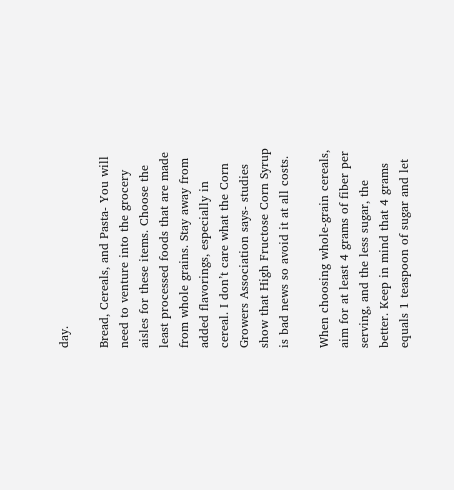day.

Bread, Cereals, and Pasta- You will need to venture into the grocery aisles for these items. Choose the least processed foods that are made from whole grains. Stay away from added flavorings, especially in cereal. I don’t care what the Corn Growers Association says- studies show that High Fructose Corn Syrup is bad news so avoid it at all costs.

When choosing whole-grain cereals, aim for at least 4 grams of fiber per serving, and the less sugar, the better. Keep in mind that 4 grams equals 1 teaspoon of sugar and let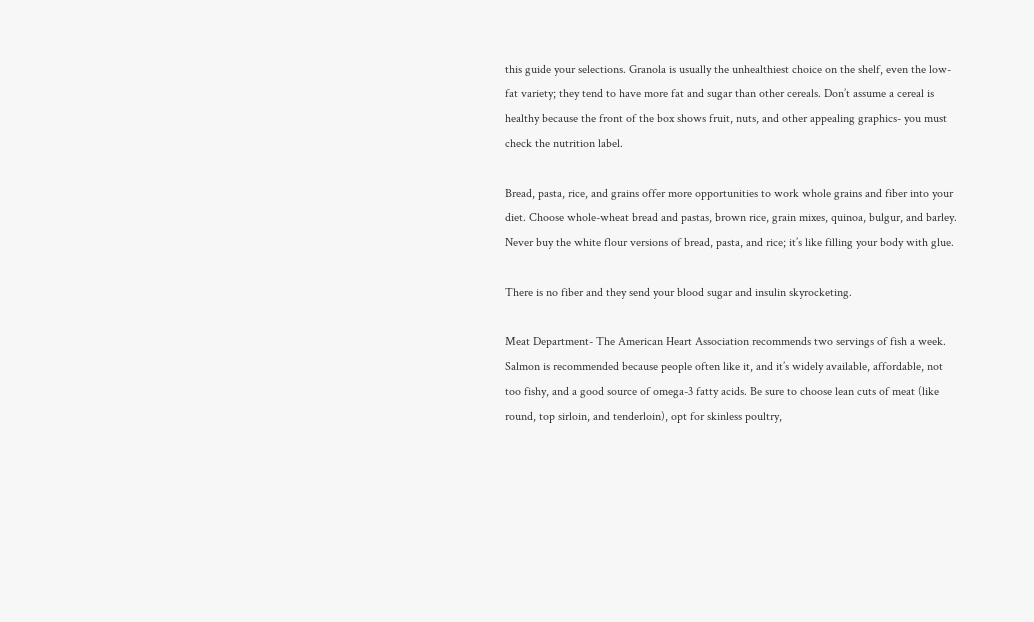this guide your selections. Granola is usually the unhealthiest choice on the shelf, even the low-fat variety; they tend to have more fat and sugar than other cereals. Don’t assume a cereal is healthy because the front of the box shows fruit, nuts, and other appealing graphics- you must check the nutrition label.

Bread, pasta, rice, and grains offer more opportunities to work whole grains and fiber into your diet. Choose whole-wheat bread and pastas, brown rice, grain mixes, quinoa, bulgur, and barley. Never buy the white flour versions of bread, pasta, and rice; it’s like filling your body with glue.

There is no fiber and they send your blood sugar and insulin skyrocketing.

Meat Department- The American Heart Association recommends two servings of fish a week. Salmon is recommended because people often like it, and it’s widely available, affordable, not too fishy, and a good source of omega-3 fatty acids. Be sure to choose lean cuts of meat (like round, top sirloin, and tenderloin), opt for skinless poultry,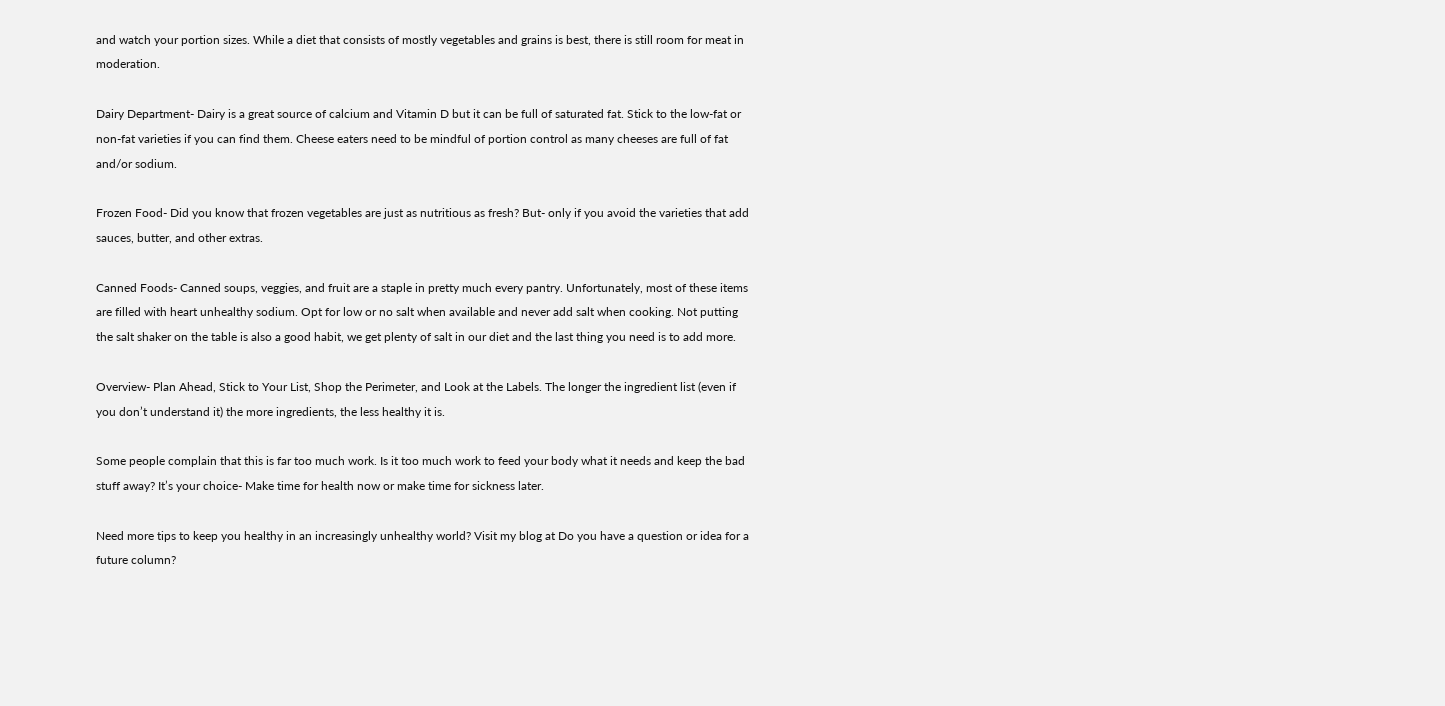and watch your portion sizes. While a diet that consists of mostly vegetables and grains is best, there is still room for meat in moderation.

Dairy Department- Dairy is a great source of calcium and Vitamin D but it can be full of saturated fat. Stick to the low-fat or non-fat varieties if you can find them. Cheese eaters need to be mindful of portion control as many cheeses are full of fat and/or sodium.

Frozen Food- Did you know that frozen vegetables are just as nutritious as fresh? But- only if you avoid the varieties that add sauces, butter, and other extras.

Canned Foods- Canned soups, veggies, and fruit are a staple in pretty much every pantry. Unfortunately, most of these items are filled with heart unhealthy sodium. Opt for low or no salt when available and never add salt when cooking. Not putting the salt shaker on the table is also a good habit, we get plenty of salt in our diet and the last thing you need is to add more.

Overview- Plan Ahead, Stick to Your List, Shop the Perimeter, and Look at the Labels. The longer the ingredient list (even if you don’t understand it) the more ingredients, the less healthy it is.

Some people complain that this is far too much work. Is it too much work to feed your body what it needs and keep the bad stuff away? It’s your choice- Make time for health now or make time for sickness later.

Need more tips to keep you healthy in an increasingly unhealthy world? Visit my blog at Do you have a question or idea for a future column?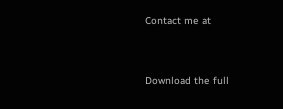Contact me at


Download the full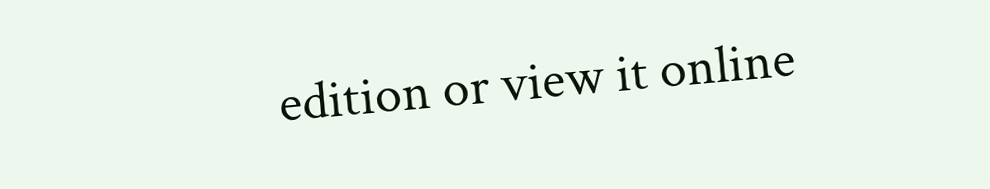edition or view it online